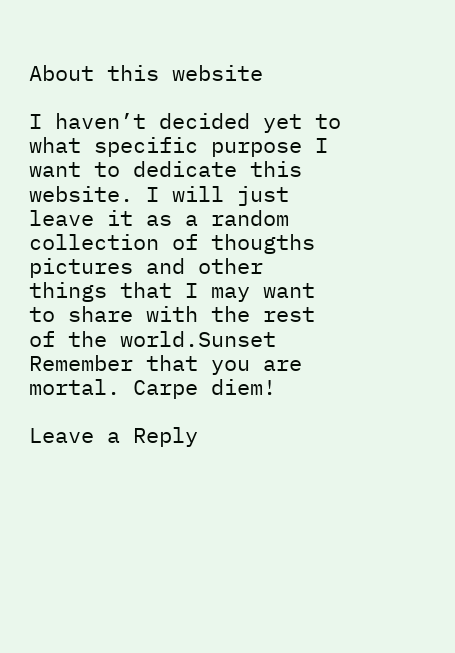About this website

I haven’t decided yet to what specific purpose I want to dedicate this website. I will just leave it as a random collection of thougths pictures and other things that I may want to share with the rest of the world.Sunset
Remember that you are mortal. Carpe diem!

Leave a Reply